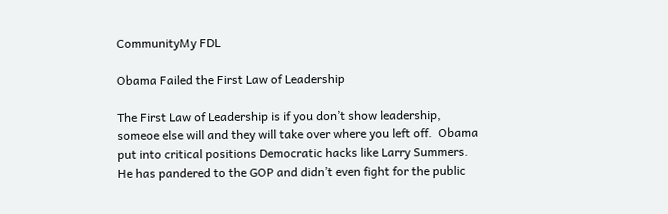CommunityMy FDL

Obama Failed the First Law of Leadership

The First Law of Leadership is if you don’t show leadership, someoe else will and they will take over where you left off.  Obama put into critical positions Democratic hacks like Larry Summers.  He has pandered to the GOP and didn’t even fight for the public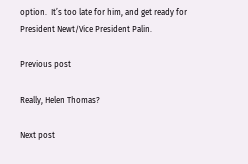option.  It’s too late for him, and get ready for President Newt/Vice President Palin.

Previous post

Really, Helen Thomas?

Next post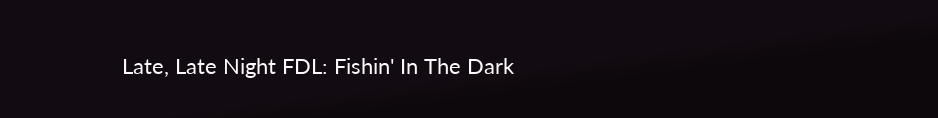Late, Late Night FDL: Fishin' In The Dark